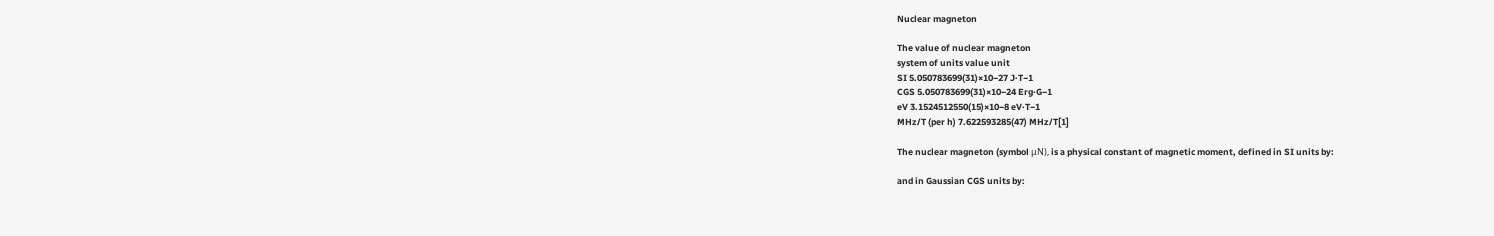Nuclear magneton

The value of nuclear magneton
system of units value unit
SI 5.050783699(31)×10−27 J·T−1
CGS 5.050783699(31)×10−24 Erg·G−1
eV 3.1524512550(15)×10−8 eV·T−1
MHz/T (per h) 7.622593285(47) MHz/T[1]

The nuclear magneton (symbol μN), is a physical constant of magnetic moment, defined in SI units by:

and in Gaussian CGS units by: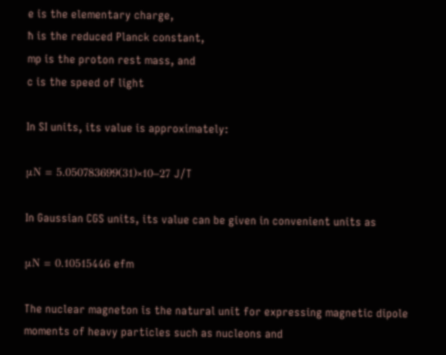e is the elementary charge,
ħ is the reduced Planck constant,
mp is the proton rest mass, and
c is the speed of light

In SI units, its value is approximately:

μN = 5.050783699(31)×10−27 J/T

In Gaussian CGS units, its value can be given in convenient units as

μN = 0.10515446 efm

The nuclear magneton is the natural unit for expressing magnetic dipole moments of heavy particles such as nucleons and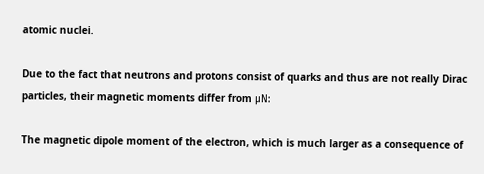atomic nuclei.

Due to the fact that neutrons and protons consist of quarks and thus are not really Dirac particles, their magnetic moments differ from μN:

The magnetic dipole moment of the electron, which is much larger as a consequence of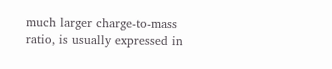much larger charge-to-mass ratio, is usually expressed in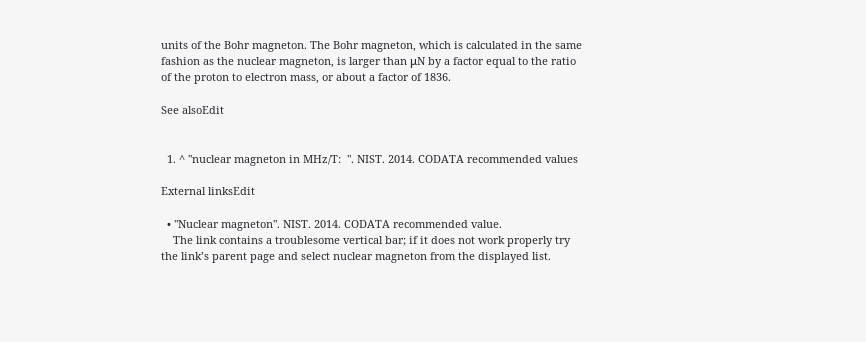units of the Bohr magneton. The Bohr magneton, which is calculated in the same fashion as the nuclear magneton, is larger than μN by a factor equal to the ratio of the proton to electron mass, or about a factor of 1836.

See alsoEdit


  1. ^ "nuclear magneton in MHz/T:  ". NIST. 2014. CODATA recommended values

External linksEdit

  • "Nuclear magneton". NIST. 2014. CODATA recommended value.
    The link contains a troublesome vertical bar; if it does not work properly try the link’s parent page and select nuclear magneton from the displayed list.